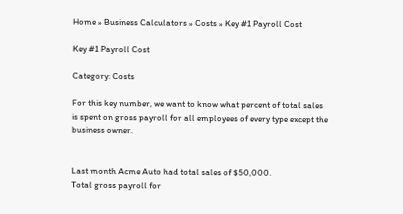Home » Business Calculators » Costs » Key #1 Payroll Cost

Key #1 Payroll Cost

Category: Costs

For this key number, we want to know what percent of total sales is spent on gross payroll for all employees of every type except the business owner.


Last month Acme Auto had total sales of $50,000.
Total gross payroll for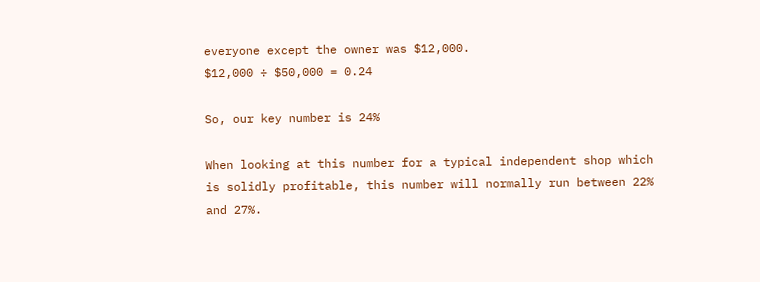everyone except the owner was $12,000.
$12,000 ÷ $50,000 = 0.24

So, our key number is 24%

When looking at this number for a typical independent shop which is solidly profitable, this number will normally run between 22% and 27%.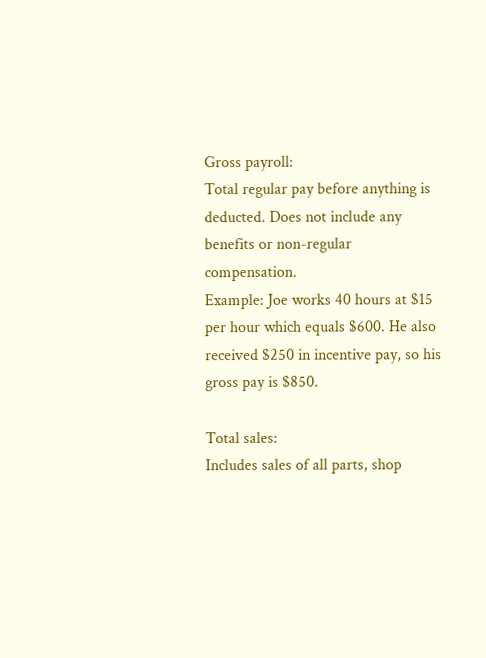Gross payroll:
Total regular pay before anything is deducted. Does not include any benefits or non-regular compensation.
Example: Joe works 40 hours at $15 per hour which equals $600. He also received $250 in incentive pay, so his gross pay is $850.

Total sales:
Includes sales of all parts, shop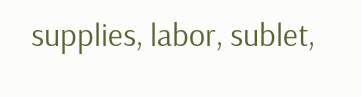supplies, labor, sublet,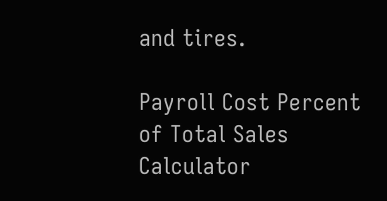and tires.

Payroll Cost Percent of Total Sales Calculator